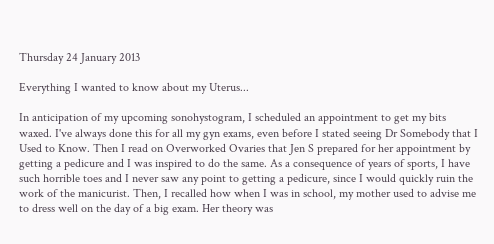Thursday 24 January 2013

Everything I wanted to know about my Uterus...

In anticipation of my upcoming sonohystogram, I scheduled an appointment to get my bits waxed. I've always done this for all my gyn exams, even before I stated seeing Dr Somebody that I Used to Know. Then I read on Overworked Ovaries that Jen S prepared for her appointment by getting a pedicure and I was inspired to do the same. As a consequence of years of sports, I have such horrible toes and I never saw any point to getting a pedicure, since I would quickly ruin the work of the manicurist. Then, I recalled how when I was in school, my mother used to advise me to dress well on the day of a big exam. Her theory was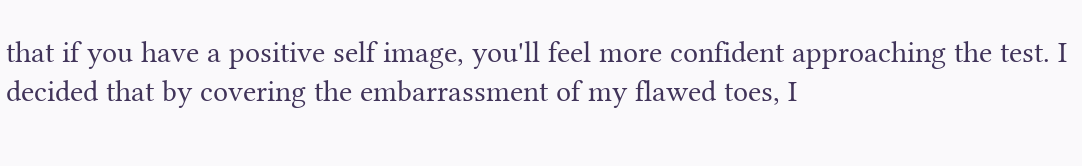that if you have a positive self image, you'll feel more confident approaching the test. I decided that by covering the embarrassment of my flawed toes, I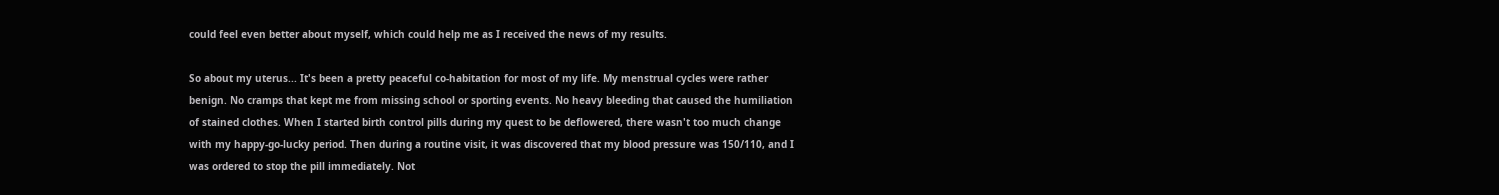could feel even better about myself, which could help me as I received the news of my results.

So about my uterus... It's been a pretty peaceful co-habitation for most of my life. My menstrual cycles were rather benign. No cramps that kept me from missing school or sporting events. No heavy bleeding that caused the humiliation of stained clothes. When I started birth control pills during my quest to be deflowered, there wasn't too much change with my happy-go-lucky period. Then during a routine visit, it was discovered that my blood pressure was 150/110, and I was ordered to stop the pill immediately. Not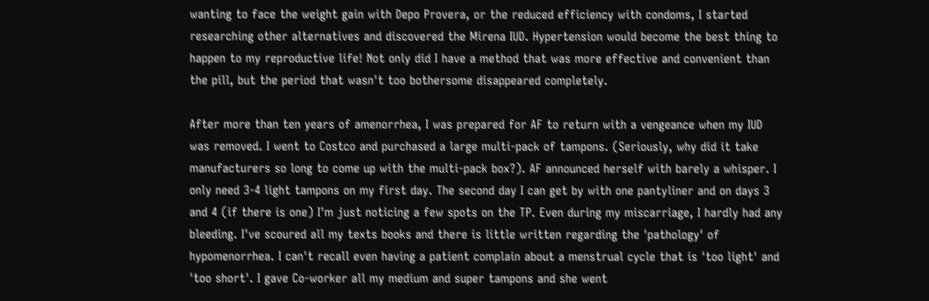wanting to face the weight gain with Depo Provera, or the reduced efficiency with condoms, I started researching other alternatives and discovered the Mirena IUD. Hypertension would become the best thing to happen to my reproductive life! Not only did I have a method that was more effective and convenient than the pill, but the period that wasn't too bothersome disappeared completely.

After more than ten years of amenorrhea, I was prepared for AF to return with a vengeance when my IUD was removed. I went to Costco and purchased a large multi-pack of tampons. (Seriously, why did it take manufacturers so long to come up with the multi-pack box?). AF announced herself with barely a whisper. I only need 3-4 light tampons on my first day. The second day I can get by with one pantyliner and on days 3 and 4 (if there is one) I'm just noticing a few spots on the TP. Even during my miscarriage, I hardly had any bleeding. I've scoured all my texts books and there is little written regarding the 'pathology' of hypomenorrhea. I can't recall even having a patient complain about a menstrual cycle that is 'too light' and 'too short'. I gave Co-worker all my medium and super tampons and she went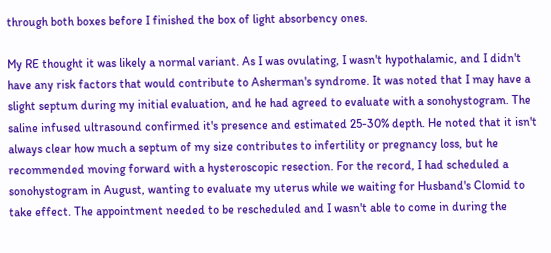through both boxes before I finished the box of light absorbency ones.

My RE thought it was likely a normal variant. As I was ovulating, I wasn't hypothalamic, and I didn't have any risk factors that would contribute to Asherman's syndrome. It was noted that I may have a slight septum during my initial evaluation, and he had agreed to evaluate with a sonohystogram. The saline infused ultrasound confirmed it's presence and estimated 25-30% depth. He noted that it isn't always clear how much a septum of my size contributes to infertility or pregnancy loss, but he recommended moving forward with a hysteroscopic resection. For the record, I had scheduled a sonohystogram in August, wanting to evaluate my uterus while we waiting for Husband's Clomid to take effect. The appointment needed to be rescheduled and I wasn't able to come in during the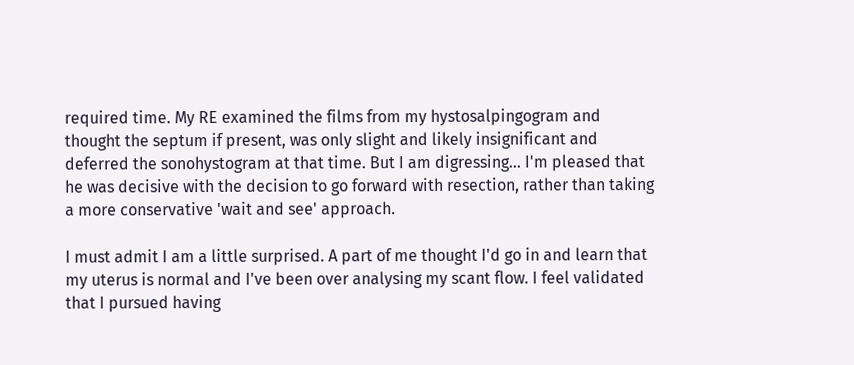required time. My RE examined the films from my hystosalpingogram and thought the septum if present, was only slight and likely insignificant and deferred the sonohystogram at that time. But I am digressing... I'm pleased that he was decisive with the decision to go forward with resection, rather than taking a more conservative 'wait and see' approach.

I must admit I am a little surprised. A part of me thought I'd go in and learn that my uterus is normal and I've been over analysing my scant flow. I feel validated that I pursued having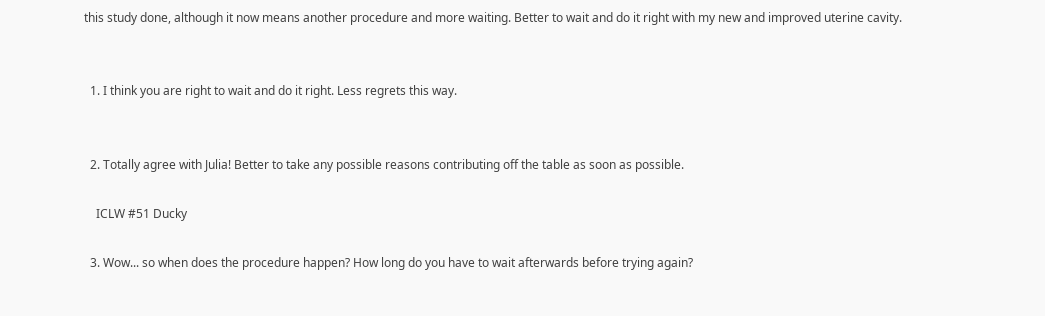this study done, although it now means another procedure and more waiting. Better to wait and do it right with my new and improved uterine cavity.


  1. I think you are right to wait and do it right. Less regrets this way.


  2. Totally agree with Julia! Better to take any possible reasons contributing off the table as soon as possible.

    ICLW #51 Ducky

  3. Wow... so when does the procedure happen? How long do you have to wait afterwards before trying again?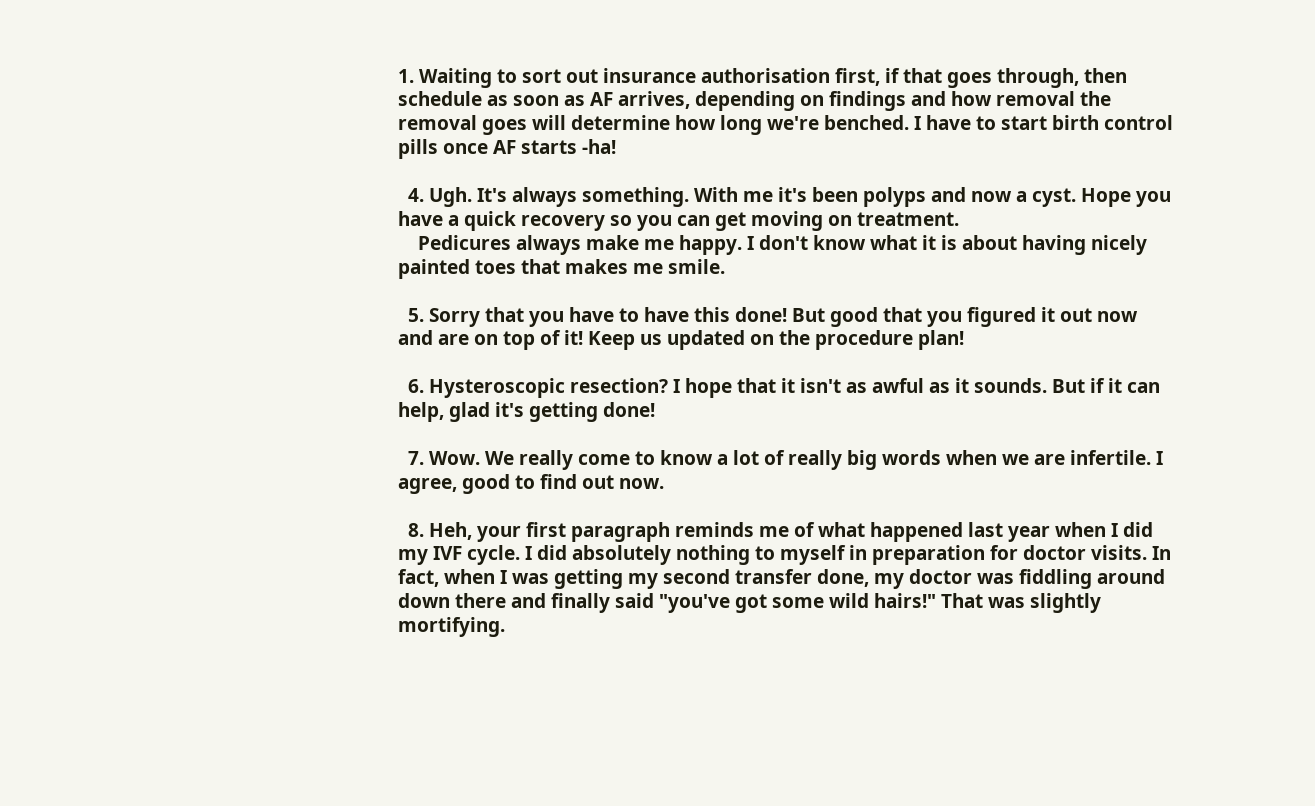1. Waiting to sort out insurance authorisation first, if that goes through, then schedule as soon as AF arrives, depending on findings and how removal the removal goes will determine how long we're benched. I have to start birth control pills once AF starts -ha!

  4. Ugh. It's always something. With me it's been polyps and now a cyst. Hope you have a quick recovery so you can get moving on treatment.
    Pedicures always make me happy. I don't know what it is about having nicely painted toes that makes me smile.

  5. Sorry that you have to have this done! But good that you figured it out now and are on top of it! Keep us updated on the procedure plan!

  6. Hysteroscopic resection? I hope that it isn't as awful as it sounds. But if it can help, glad it's getting done!

  7. Wow. We really come to know a lot of really big words when we are infertile. I agree, good to find out now.

  8. Heh, your first paragraph reminds me of what happened last year when I did my IVF cycle. I did absolutely nothing to myself in preparation for doctor visits. In fact, when I was getting my second transfer done, my doctor was fiddling around down there and finally said "you've got some wild hairs!" That was slightly mortifying.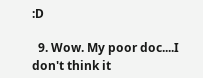:D

  9. Wow. My poor doc....I don't think it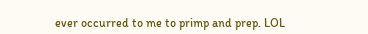ever occurred to me to primp and prep. LOL